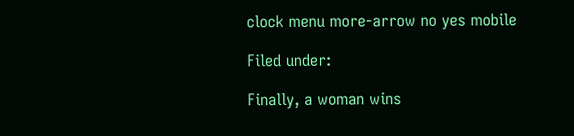clock menu more-arrow no yes mobile

Filed under:

Finally, a woman wins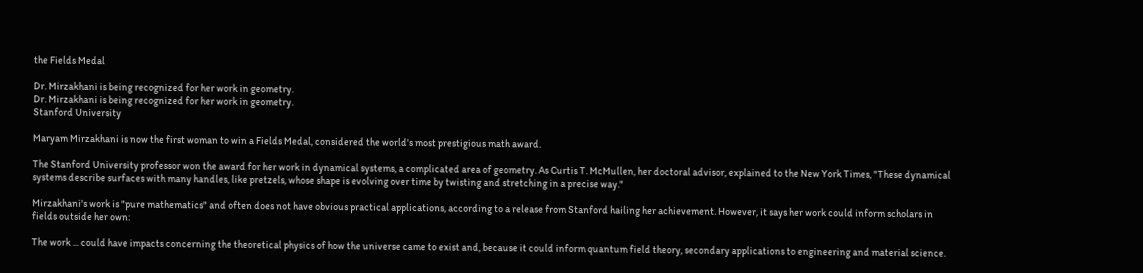the Fields Medal

Dr. Mirzakhani is being recognized for her work in geometry.
Dr. Mirzakhani is being recognized for her work in geometry.
Stanford University

Maryam Mirzakhani is now the first woman to win a Fields Medal, considered the world's most prestigious math award.

The Stanford University professor won the award for her work in dynamical systems, a complicated area of geometry. As Curtis T. McMullen, her doctoral advisor, explained to the New York Times, "These dynamical systems describe surfaces with many handles, like pretzels, whose shape is evolving over time by twisting and stretching in a precise way."

Mirzakhani's work is "pure mathematics" and often does not have obvious practical applications, according to a release from Stanford hailing her achievement. However, it says her work could inform scholars in fields outside her own:

The work ... could have impacts concerning the theoretical physics of how the universe came to exist and, because it could inform quantum field theory, secondary applications to engineering and material science.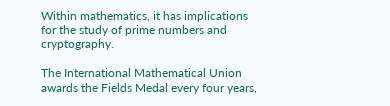Within mathematics, it has implications for the study of prime numbers and cryptography.

The International Mathematical Union awards the Fields Medal every four years,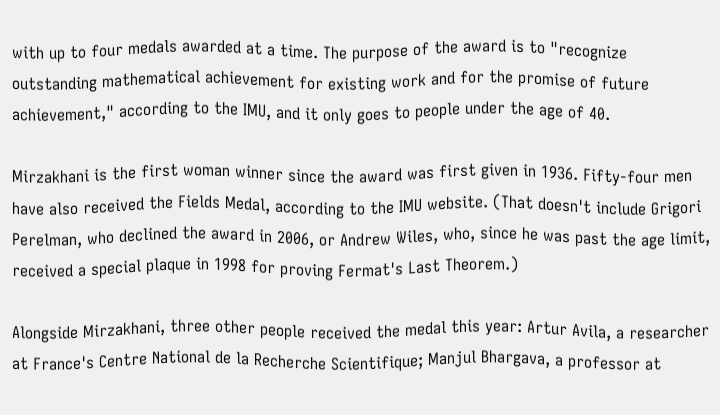with up to four medals awarded at a time. The purpose of the award is to "recognize outstanding mathematical achievement for existing work and for the promise of future achievement," according to the IMU, and it only goes to people under the age of 40.

Mirzakhani is the first woman winner since the award was first given in 1936. Fifty-four men have also received the Fields Medal, according to the IMU website. (That doesn't include Grigori Perelman, who declined the award in 2006, or Andrew Wiles, who, since he was past the age limit, received a special plaque in 1998 for proving Fermat's Last Theorem.)

Alongside Mirzakhani, three other people received the medal this year: Artur Avila, a researcher at France's Centre National de la Recherche Scientifique; Manjul Bhargava, a professor at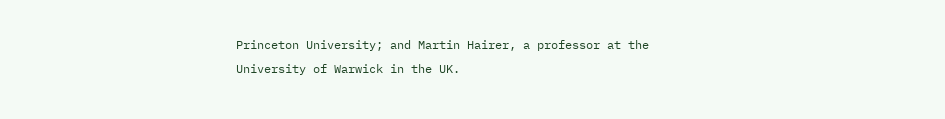Princeton University; and Martin Hairer, a professor at the University of Warwick in the UK.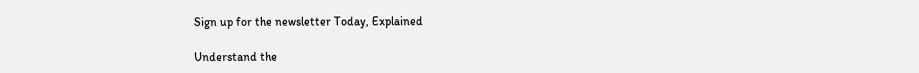Sign up for the newsletter Today, Explained

Understand the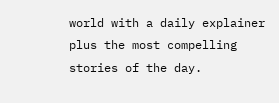world with a daily explainer plus the most compelling stories of the day.